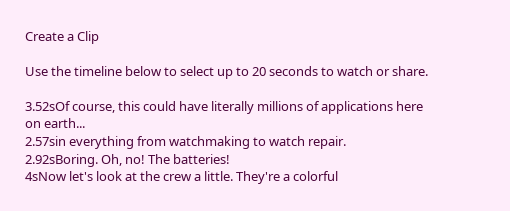Create a Clip

Use the timeline below to select up to 20 seconds to watch or share.

3.52sOf course, this could have literally millions of applications here on earth...
2.57sin everything from watchmaking to watch repair.
2.92sBoring. Oh, no! The batteries!
4sNow let's look at the crew a little. They're a colorful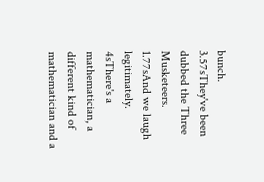bunch.
3.57sThey've been dubbed the Three Musketeers.
1.77sAnd we laugh legitimately.
4sThere's a mathematician, a different kind of mathematician and a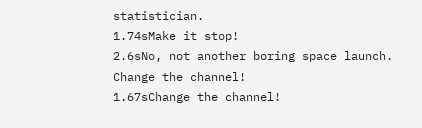statistician.
1.74sMake it stop!
2.6sNo, not another boring space launch. Change the channel!
1.67sChange the channel!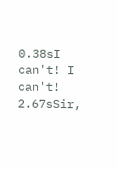0.38sI can't! I can't!
2.67sSir,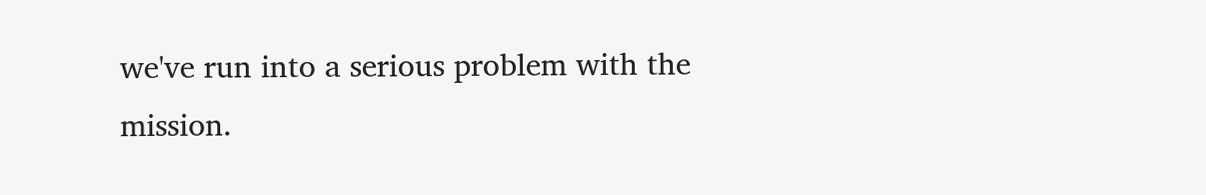we've run into a serious problem with the mission.